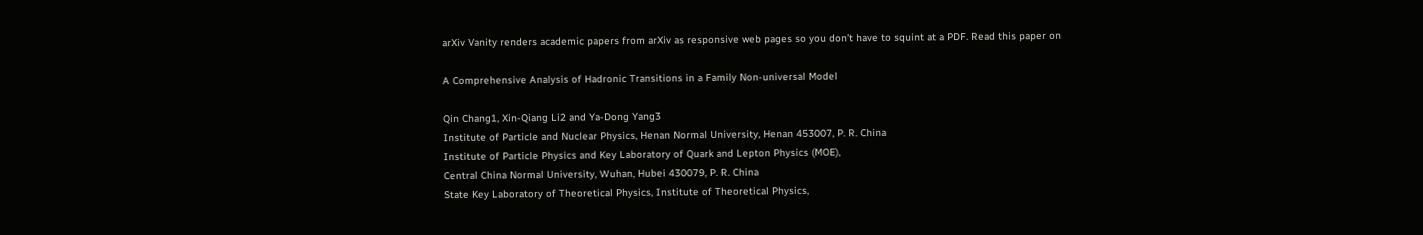arXiv Vanity renders academic papers from arXiv as responsive web pages so you don’t have to squint at a PDF. Read this paper on

A Comprehensive Analysis of Hadronic Transitions in a Family Non-universal Model

Qin Chang1, Xin-Qiang Li2 and Ya-Dong Yang3
Institute of Particle and Nuclear Physics, Henan Normal University, Henan 453007, P. R. China
Institute of Particle Physics and Key Laboratory of Quark and Lepton Physics (MOE),
Central China Normal University, Wuhan, Hubei 430079, P. R. China
State Key Laboratory of Theoretical Physics, Institute of Theoretical Physics,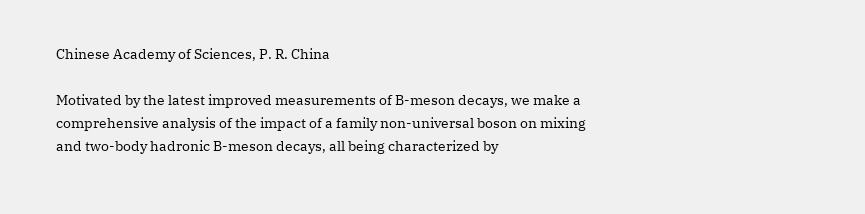Chinese Academy of Sciences, P. R. China

Motivated by the latest improved measurements of B-meson decays, we make a comprehensive analysis of the impact of a family non-universal boson on mixing and two-body hadronic B-meson decays, all being characterized by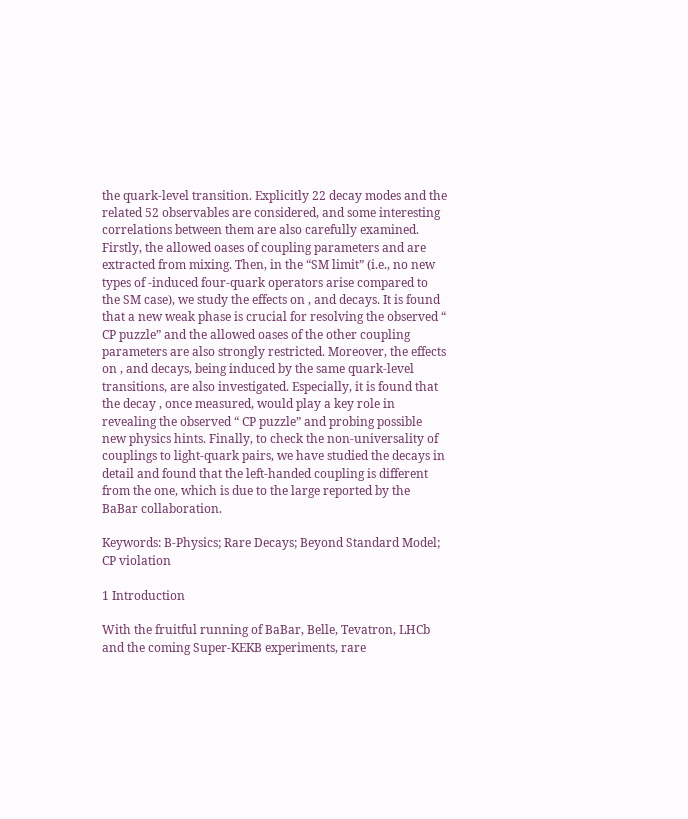the quark-level transition. Explicitly 22 decay modes and the related 52 observables are considered, and some interesting correlations between them are also carefully examined. Firstly, the allowed oases of coupling parameters and are extracted from mixing. Then, in the “SM limit” (i.e., no new types of -induced four-quark operators arise compared to the SM case), we study the effects on , and decays. It is found that a new weak phase is crucial for resolving the observed “ CP puzzle” and the allowed oases of the other coupling parameters are also strongly restricted. Moreover, the effects on , and decays, being induced by the same quark-level transitions, are also investigated. Especially, it is found that the decay , once measured, would play a key role in revealing the observed “ CP puzzle” and probing possible new physics hints. Finally, to check the non-universality of couplings to light-quark pairs, we have studied the decays in detail and found that the left-handed coupling is different from the one, which is due to the large reported by the BaBar collaboration.

Keywords: B-Physics; Rare Decays; Beyond Standard Model; CP violation

1 Introduction

With the fruitful running of BaBar, Belle, Tevatron, LHCb and the coming Super-KEKB experiments, rare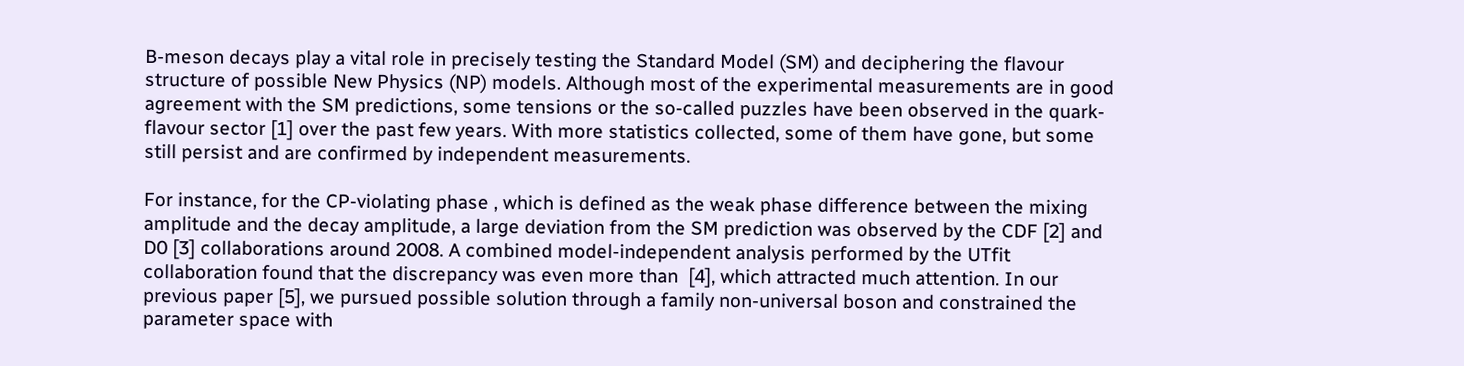B-meson decays play a vital role in precisely testing the Standard Model (SM) and deciphering the flavour structure of possible New Physics (NP) models. Although most of the experimental measurements are in good agreement with the SM predictions, some tensions or the so-called puzzles have been observed in the quark-flavour sector [1] over the past few years. With more statistics collected, some of them have gone, but some still persist and are confirmed by independent measurements.

For instance, for the CP-violating phase , which is defined as the weak phase difference between the mixing amplitude and the decay amplitude, a large deviation from the SM prediction was observed by the CDF [2] and D0 [3] collaborations around 2008. A combined model-independent analysis performed by the UTfit collaboration found that the discrepancy was even more than  [4], which attracted much attention. In our previous paper [5], we pursued possible solution through a family non-universal boson and constrained the parameter space with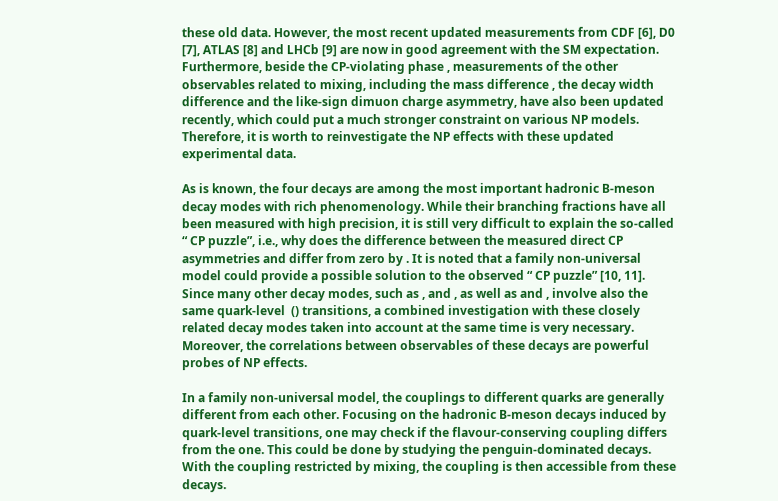these old data. However, the most recent updated measurements from CDF [6], D0 [7], ATLAS [8] and LHCb [9] are now in good agreement with the SM expectation. Furthermore, beside the CP-violating phase , measurements of the other observables related to mixing, including the mass difference , the decay width difference and the like-sign dimuon charge asymmetry, have also been updated recently, which could put a much stronger constraint on various NP models. Therefore, it is worth to reinvestigate the NP effects with these updated experimental data.

As is known, the four decays are among the most important hadronic B-meson decay modes with rich phenomenology. While their branching fractions have all been measured with high precision, it is still very difficult to explain the so-called “ CP puzzle”, i.e., why does the difference between the measured direct CP asymmetries and differ from zero by . It is noted that a family non-universal model could provide a possible solution to the observed “ CP puzzle” [10, 11]. Since many other decay modes, such as , and , as well as and , involve also the same quark-level  () transitions, a combined investigation with these closely related decay modes taken into account at the same time is very necessary. Moreover, the correlations between observables of these decays are powerful probes of NP effects.

In a family non-universal model, the couplings to different quarks are generally different from each other. Focusing on the hadronic B-meson decays induced by quark-level transitions, one may check if the flavour-conserving coupling differs from the one. This could be done by studying the penguin-dominated decays. With the coupling restricted by mixing, the coupling is then accessible from these decays.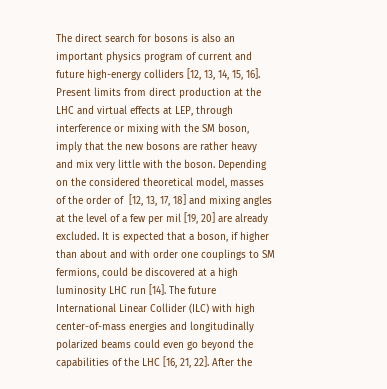The direct search for bosons is also an important physics program of current and future high-energy colliders [12, 13, 14, 15, 16]. Present limits from direct production at the LHC and virtual effects at LEP, through interference or mixing with the SM boson, imply that the new bosons are rather heavy and mix very little with the boson. Depending on the considered theoretical model, masses of the order of  [12, 13, 17, 18] and mixing angles at the level of a few per mil [19, 20] are already excluded. It is expected that a boson, if higher than about and with order one couplings to SM fermions, could be discovered at a high luminosity LHC run [14]. The future International Linear Collider (ILC) with high center-of-mass energies and longitudinally polarized beams could even go beyond the capabilities of the LHC [16, 21, 22]. After the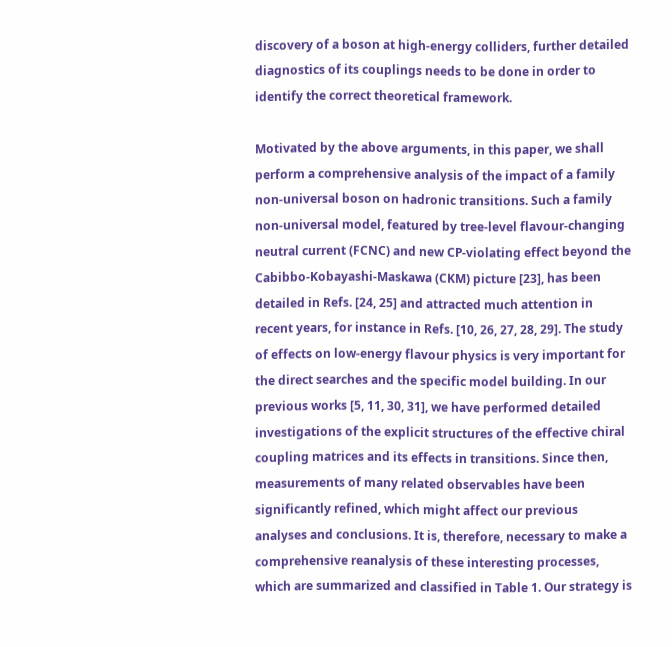discovery of a boson at high-energy colliders, further detailed diagnostics of its couplings needs to be done in order to identify the correct theoretical framework.

Motivated by the above arguments, in this paper, we shall perform a comprehensive analysis of the impact of a family non-universal boson on hadronic transitions. Such a family non-universal model, featured by tree-level flavour-changing neutral current (FCNC) and new CP-violating effect beyond the Cabibbo-Kobayashi-Maskawa (CKM) picture [23], has been detailed in Refs. [24, 25] and attracted much attention in recent years, for instance in Refs. [10, 26, 27, 28, 29]. The study of effects on low-energy flavour physics is very important for the direct searches and the specific model building. In our previous works [5, 11, 30, 31], we have performed detailed investigations of the explicit structures of the effective chiral coupling matrices and its effects in transitions. Since then, measurements of many related observables have been significantly refined, which might affect our previous analyses and conclusions. It is, therefore, necessary to make a comprehensive reanalysis of these interesting processes, which are summarized and classified in Table 1. Our strategy is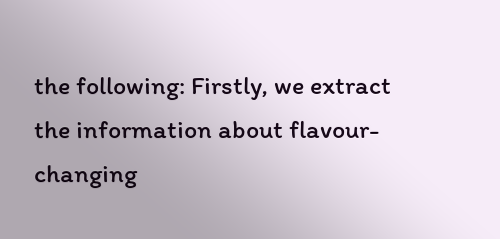the following: Firstly, we extract the information about flavour-changing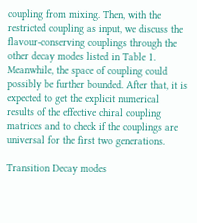coupling from mixing. Then, with the restricted coupling as input, we discuss the flavour-conserving couplings through the other decay modes listed in Table 1. Meanwhile, the space of coupling could possibly be further bounded. After that, it is expected to get the explicit numerical results of the effective chiral coupling matrices and to check if the couplings are universal for the first two generations.

Transition Decay modes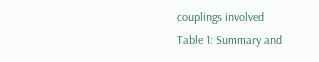couplings involved
Table 1: Summary and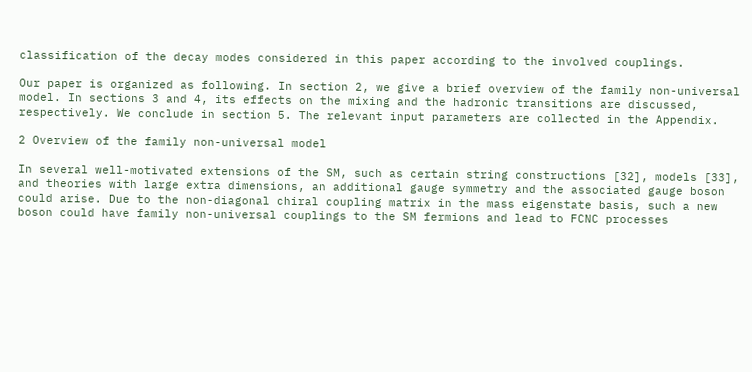classification of the decay modes considered in this paper according to the involved couplings.

Our paper is organized as following. In section 2, we give a brief overview of the family non-universal model. In sections 3 and 4, its effects on the mixing and the hadronic transitions are discussed, respectively. We conclude in section 5. The relevant input parameters are collected in the Appendix.

2 Overview of the family non-universal model

In several well-motivated extensions of the SM, such as certain string constructions [32], models [33], and theories with large extra dimensions, an additional gauge symmetry and the associated gauge boson could arise. Due to the non-diagonal chiral coupling matrix in the mass eigenstate basis, such a new boson could have family non-universal couplings to the SM fermions and lead to FCNC processes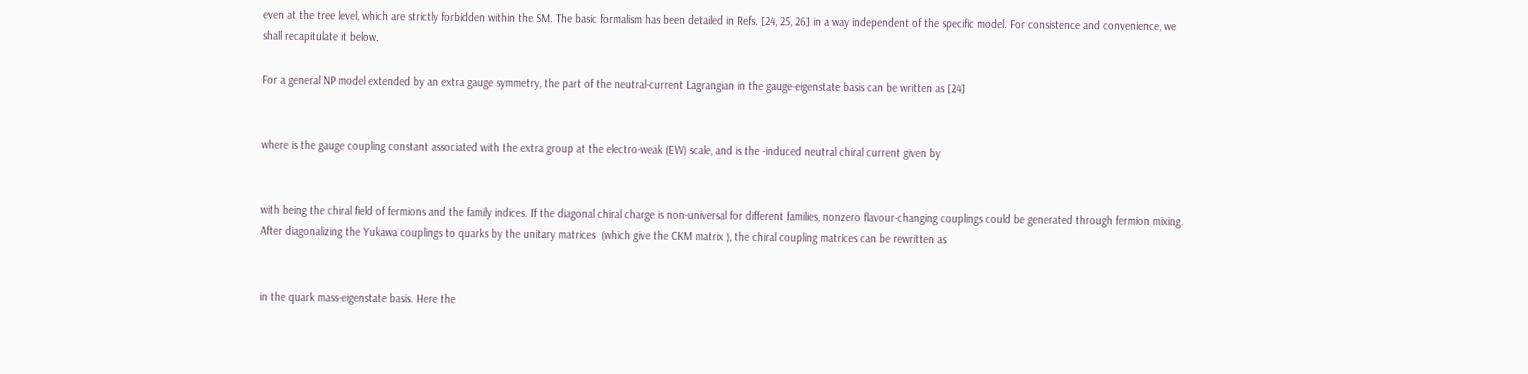even at the tree level, which are strictly forbidden within the SM. The basic formalism has been detailed in Refs. [24, 25, 26] in a way independent of the specific model. For consistence and convenience, we shall recapitulate it below.

For a general NP model extended by an extra gauge symmetry, the part of the neutral-current Lagrangian in the gauge-eigenstate basis can be written as [24]


where is the gauge coupling constant associated with the extra group at the electro-weak (EW) scale, and is the -induced neutral chiral current given by


with being the chiral field of fermions and the family indices. If the diagonal chiral charge is non-universal for different families, nonzero flavour-changing couplings could be generated through fermion mixing. After diagonalizing the Yukawa couplings to quarks by the unitary matrices  (which give the CKM matrix ), the chiral coupling matrices can be rewritten as


in the quark mass-eigenstate basis. Here the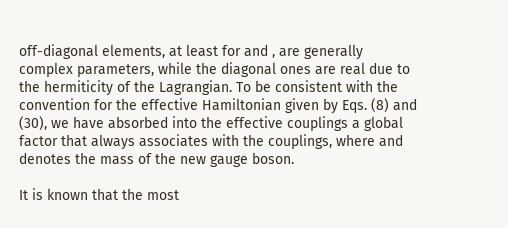off-diagonal elements, at least for and , are generally complex parameters, while the diagonal ones are real due to the hermiticity of the Lagrangian. To be consistent with the convention for the effective Hamiltonian given by Eqs. (8) and (30), we have absorbed into the effective couplings a global factor that always associates with the couplings, where and denotes the mass of the new gauge boson.

It is known that the most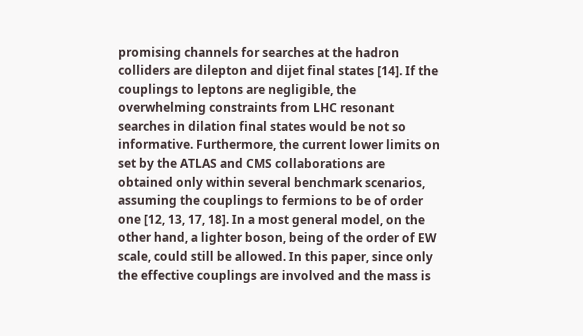promising channels for searches at the hadron colliders are dilepton and dijet final states [14]. If the couplings to leptons are negligible, the overwhelming constraints from LHC resonant searches in dilation final states would be not so informative. Furthermore, the current lower limits on set by the ATLAS and CMS collaborations are obtained only within several benchmark scenarios, assuming the couplings to fermions to be of order one [12, 13, 17, 18]. In a most general model, on the other hand, a lighter boson, being of the order of EW scale, could still be allowed. In this paper, since only the effective couplings are involved and the mass is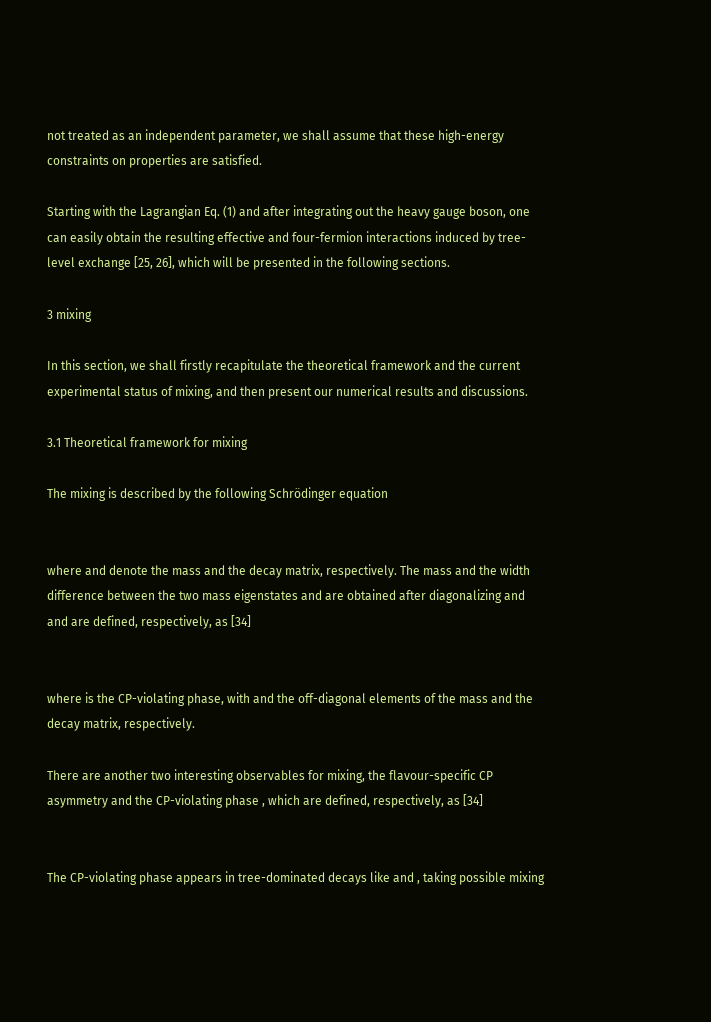not treated as an independent parameter, we shall assume that these high-energy constraints on properties are satisfied.

Starting with the Lagrangian Eq. (1) and after integrating out the heavy gauge boson, one can easily obtain the resulting effective and four-fermion interactions induced by tree-level exchange [25, 26], which will be presented in the following sections.

3 mixing

In this section, we shall firstly recapitulate the theoretical framework and the current experimental status of mixing, and then present our numerical results and discussions.

3.1 Theoretical framework for mixing

The mixing is described by the following Schrödinger equation


where and denote the mass and the decay matrix, respectively. The mass and the width difference between the two mass eigenstates and are obtained after diagonalizing and and are defined, respectively, as [34]


where is the CP-violating phase, with and the off-diagonal elements of the mass and the decay matrix, respectively.

There are another two interesting observables for mixing, the flavour-specific CP asymmetry and the CP-violating phase , which are defined, respectively, as [34]


The CP-violating phase appears in tree-dominated decays like and , taking possible mixing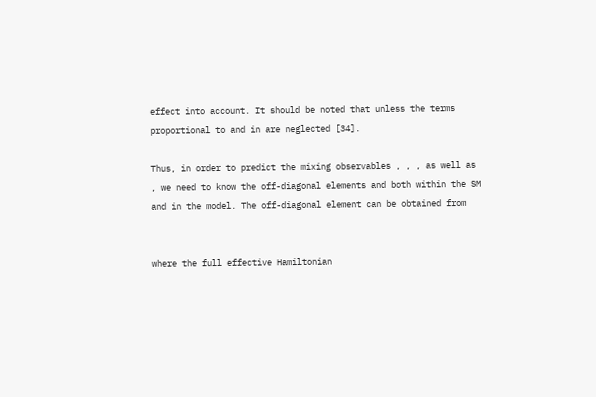effect into account. It should be noted that unless the terms proportional to and in are neglected [34].

Thus, in order to predict the mixing observables , , , as well as , we need to know the off-diagonal elements and both within the SM and in the model. The off-diagonal element can be obtained from


where the full effective Hamiltonian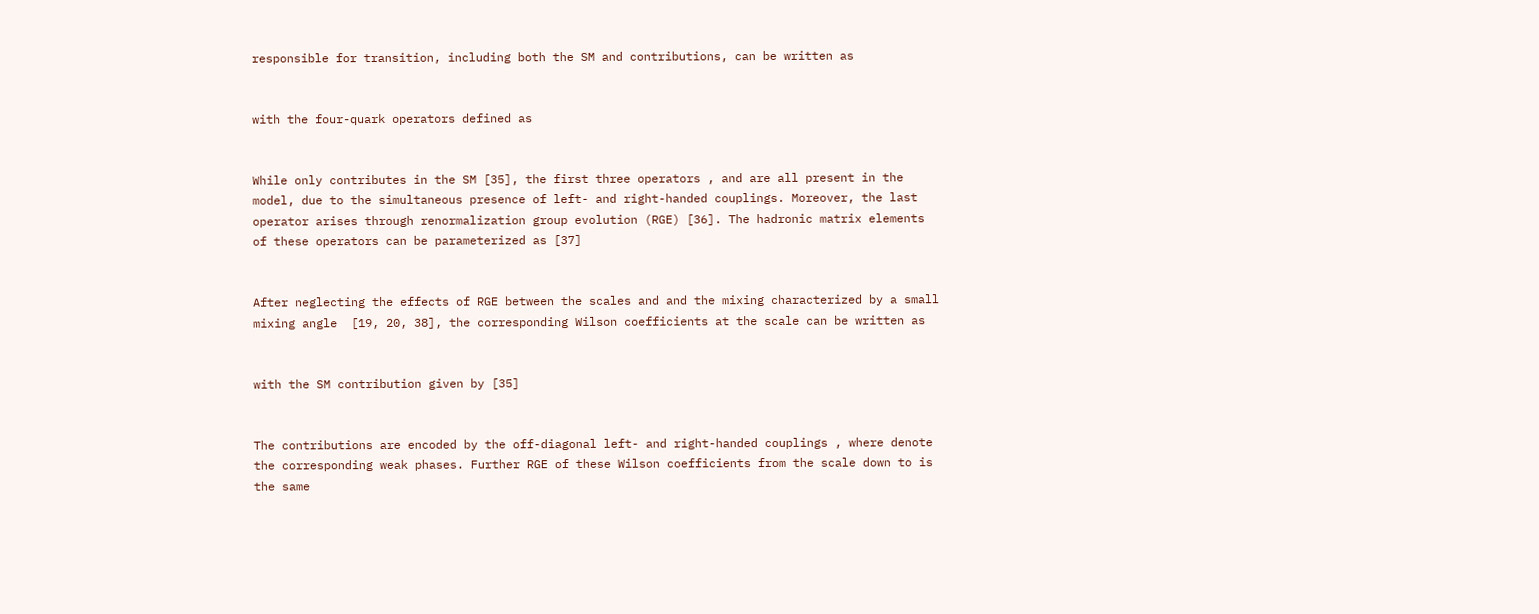responsible for transition, including both the SM and contributions, can be written as


with the four-quark operators defined as


While only contributes in the SM [35], the first three operators , and are all present in the model, due to the simultaneous presence of left- and right-handed couplings. Moreover, the last operator arises through renormalization group evolution (RGE) [36]. The hadronic matrix elements of these operators can be parameterized as [37]


After neglecting the effects of RGE between the scales and and the mixing characterized by a small mixing angle  [19, 20, 38], the corresponding Wilson coefficients at the scale can be written as


with the SM contribution given by [35]


The contributions are encoded by the off-diagonal left- and right-handed couplings , where denote the corresponding weak phases. Further RGE of these Wilson coefficients from the scale down to is the same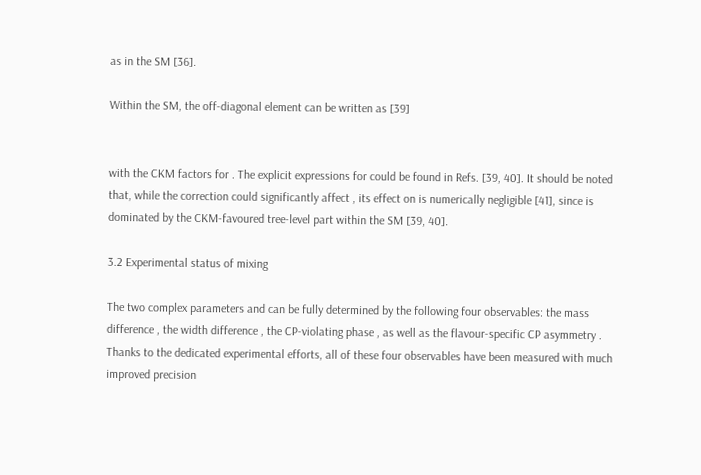as in the SM [36].

Within the SM, the off-diagonal element can be written as [39]


with the CKM factors for . The explicit expressions for could be found in Refs. [39, 40]. It should be noted that, while the correction could significantly affect , its effect on is numerically negligible [41], since is dominated by the CKM-favoured tree-level part within the SM [39, 40].

3.2 Experimental status of mixing

The two complex parameters and can be fully determined by the following four observables: the mass difference , the width difference , the CP-violating phase , as well as the flavour-specific CP asymmetry . Thanks to the dedicated experimental efforts, all of these four observables have been measured with much improved precision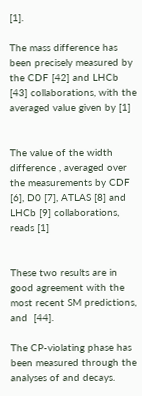[1].

The mass difference has been precisely measured by the CDF [42] and LHCb [43] collaborations, with the averaged value given by [1]


The value of the width difference , averaged over the measurements by CDF [6], D0 [7], ATLAS [8] and LHCb [9] collaborations, reads [1]


These two results are in good agreement with the most recent SM predictions, and  [44].

The CP-violating phase has been measured through the analyses of and decays.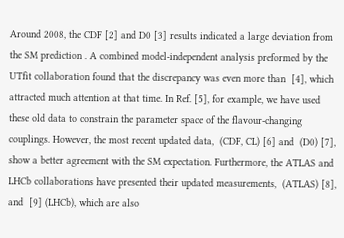Around 2008, the CDF [2] and D0 [3] results indicated a large deviation from the SM prediction . A combined model-independent analysis preformed by the UTfit collaboration found that the discrepancy was even more than  [4], which attracted much attention at that time. In Ref. [5], for example, we have used these old data to constrain the parameter space of the flavour-changing couplings. However, the most recent updated data,  (CDF, CL) [6] and  (D0) [7], show a better agreement with the SM expectation. Furthermore, the ATLAS and LHCb collaborations have presented their updated measurements,  (ATLAS) [8], and  [9] (LHCb), which are also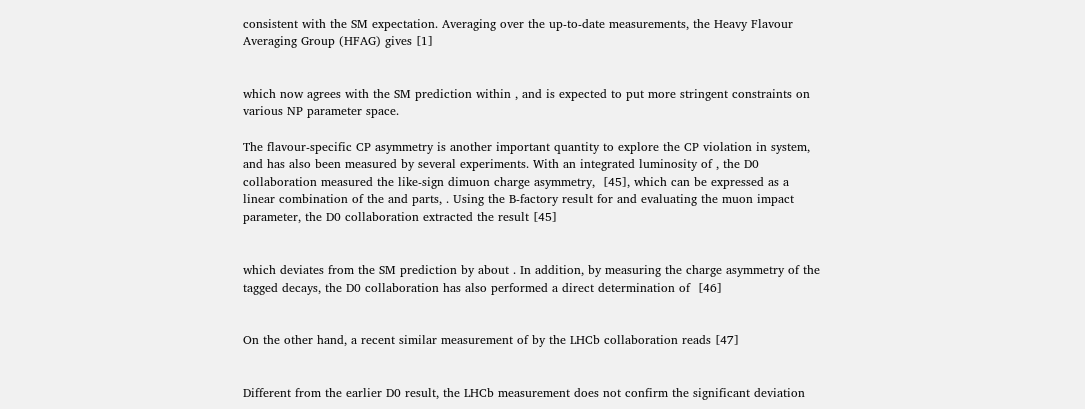consistent with the SM expectation. Averaging over the up-to-date measurements, the Heavy Flavour Averaging Group (HFAG) gives [1]


which now agrees with the SM prediction within , and is expected to put more stringent constraints on various NP parameter space.

The flavour-specific CP asymmetry is another important quantity to explore the CP violation in system, and has also been measured by several experiments. With an integrated luminosity of , the D0 collaboration measured the like-sign dimuon charge asymmetry,  [45], which can be expressed as a linear combination of the and parts, . Using the B-factory result for and evaluating the muon impact parameter, the D0 collaboration extracted the result [45]


which deviates from the SM prediction by about . In addition, by measuring the charge asymmetry of the tagged decays, the D0 collaboration has also performed a direct determination of  [46]


On the other hand, a recent similar measurement of by the LHCb collaboration reads [47]


Different from the earlier D0 result, the LHCb measurement does not confirm the significant deviation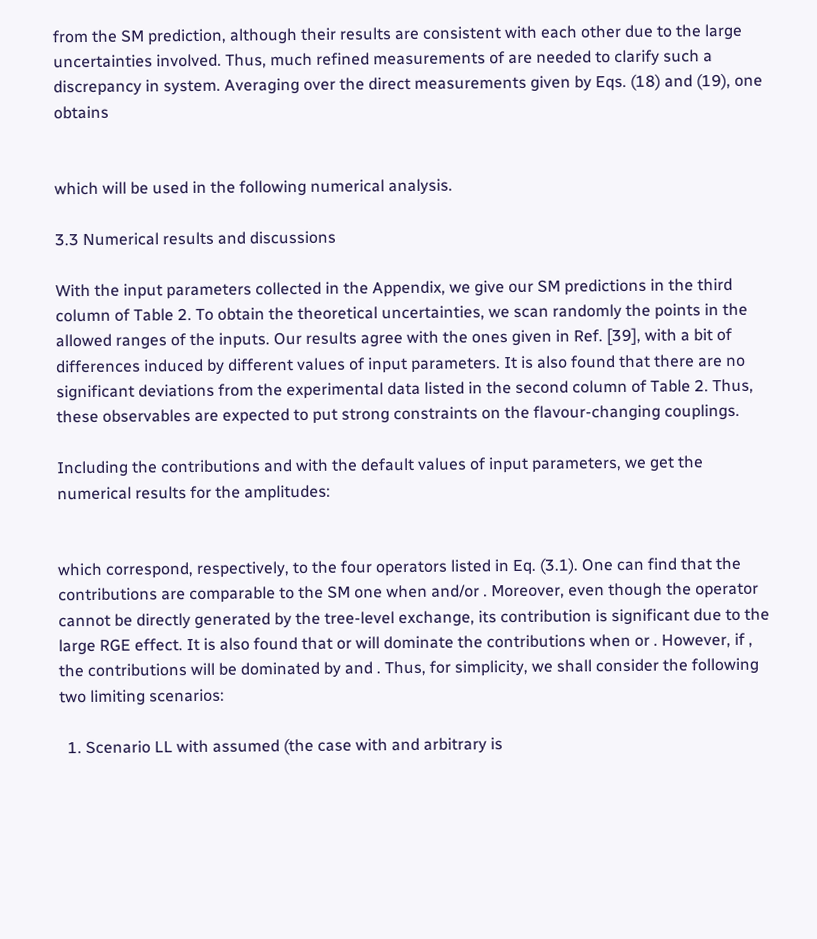from the SM prediction, although their results are consistent with each other due to the large uncertainties involved. Thus, much refined measurements of are needed to clarify such a discrepancy in system. Averaging over the direct measurements given by Eqs. (18) and (19), one obtains


which will be used in the following numerical analysis.

3.3 Numerical results and discussions

With the input parameters collected in the Appendix, we give our SM predictions in the third column of Table 2. To obtain the theoretical uncertainties, we scan randomly the points in the allowed ranges of the inputs. Our results agree with the ones given in Ref. [39], with a bit of differences induced by different values of input parameters. It is also found that there are no significant deviations from the experimental data listed in the second column of Table 2. Thus, these observables are expected to put strong constraints on the flavour-changing couplings.

Including the contributions and with the default values of input parameters, we get the numerical results for the amplitudes:


which correspond, respectively, to the four operators listed in Eq. (3.1). One can find that the contributions are comparable to the SM one when and/or . Moreover, even though the operator cannot be directly generated by the tree-level exchange, its contribution is significant due to the large RGE effect. It is also found that or will dominate the contributions when or . However, if , the contributions will be dominated by and . Thus, for simplicity, we shall consider the following two limiting scenarios:

  1. Scenario LL with assumed (the case with and arbitrary is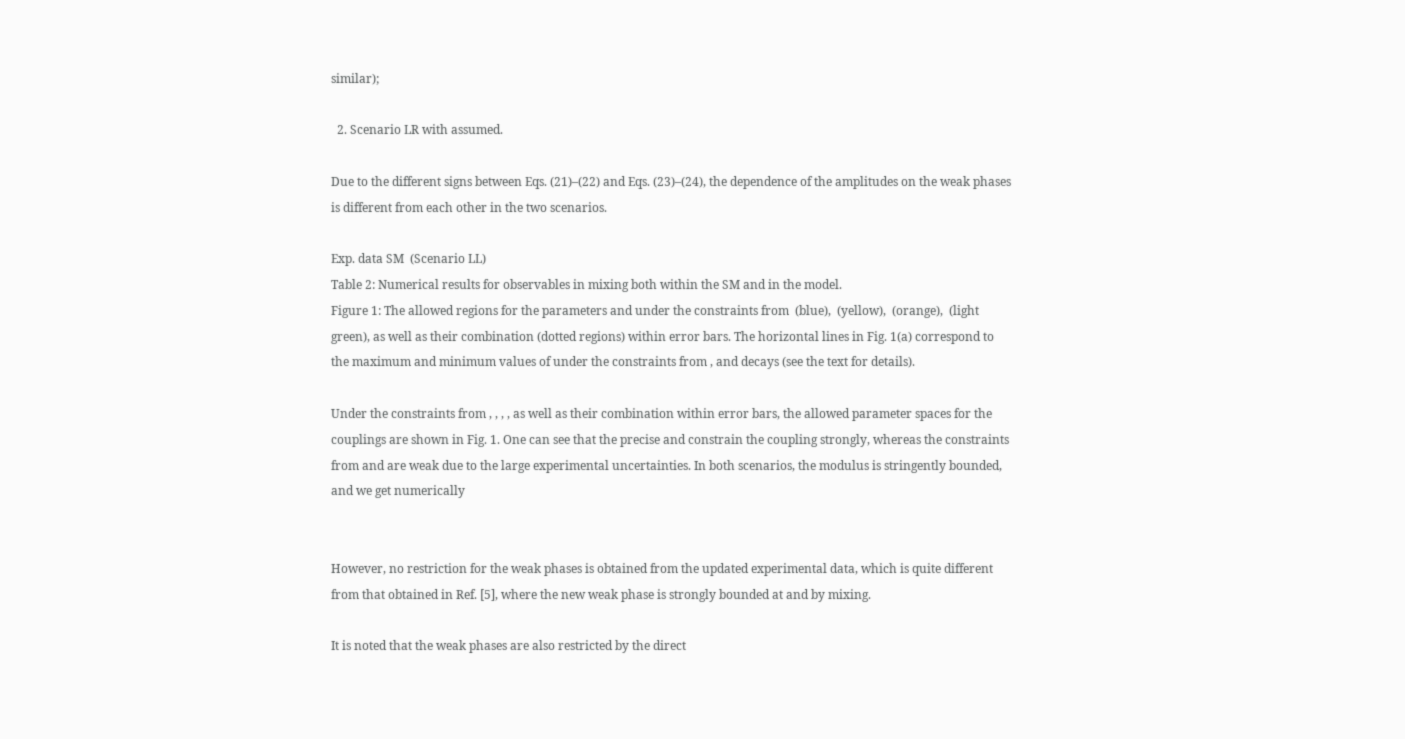similar);

  2. Scenario LR with assumed.

Due to the different signs between Eqs. (21)–(22) and Eqs. (23)–(24), the dependence of the amplitudes on the weak phases is different from each other in the two scenarios.

Exp. data SM  (Scenario LL)
Table 2: Numerical results for observables in mixing both within the SM and in the model.
Figure 1: The allowed regions for the parameters and under the constraints from  (blue),  (yellow),  (orange),  (light green), as well as their combination (dotted regions) within error bars. The horizontal lines in Fig. 1(a) correspond to the maximum and minimum values of under the constraints from , and decays (see the text for details).

Under the constraints from , , , , as well as their combination within error bars, the allowed parameter spaces for the couplings are shown in Fig. 1. One can see that the precise and constrain the coupling strongly, whereas the constraints from and are weak due to the large experimental uncertainties. In both scenarios, the modulus is stringently bounded, and we get numerically


However, no restriction for the weak phases is obtained from the updated experimental data, which is quite different from that obtained in Ref. [5], where the new weak phase is strongly bounded at and by mixing.

It is noted that the weak phases are also restricted by the direct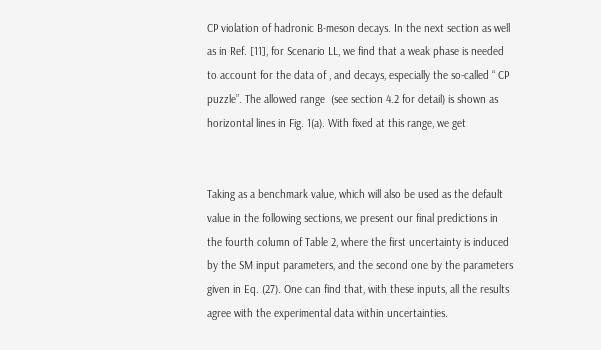CP violation of hadronic B-meson decays. In the next section as well as in Ref. [11], for Scenario LL, we find that a weak phase is needed to account for the data of , and decays, especially the so-called “ CP puzzle”. The allowed range  (see section 4.2 for detail) is shown as horizontal lines in Fig. 1(a). With fixed at this range, we get


Taking as a benchmark value, which will also be used as the default value in the following sections, we present our final predictions in the fourth column of Table 2, where the first uncertainty is induced by the SM input parameters, and the second one by the parameters given in Eq. (27). One can find that, with these inputs, all the results agree with the experimental data within uncertainties.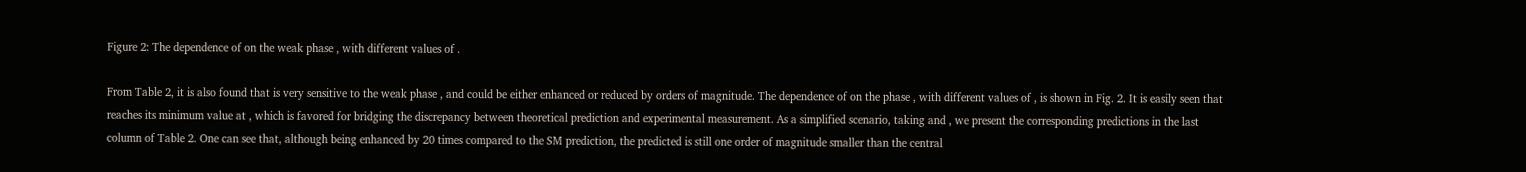Figure 2: The dependence of on the weak phase , with different values of .

From Table 2, it is also found that is very sensitive to the weak phase , and could be either enhanced or reduced by orders of magnitude. The dependence of on the phase , with different values of , is shown in Fig. 2. It is easily seen that reaches its minimum value at , which is favored for bridging the discrepancy between theoretical prediction and experimental measurement. As a simplified scenario, taking and , we present the corresponding predictions in the last column of Table 2. One can see that, although being enhanced by 20 times compared to the SM prediction, the predicted is still one order of magnitude smaller than the central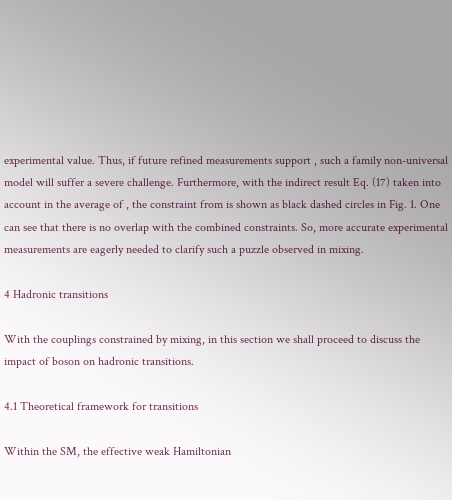experimental value. Thus, if future refined measurements support , such a family non-universal model will suffer a severe challenge. Furthermore, with the indirect result Eq. (17) taken into account in the average of , the constraint from is shown as black dashed circles in Fig. 1. One can see that there is no overlap with the combined constraints. So, more accurate experimental measurements are eagerly needed to clarify such a puzzle observed in mixing.

4 Hadronic transitions

With the couplings constrained by mixing, in this section we shall proceed to discuss the impact of boson on hadronic transitions.

4.1 Theoretical framework for transitions

Within the SM, the effective weak Hamiltonian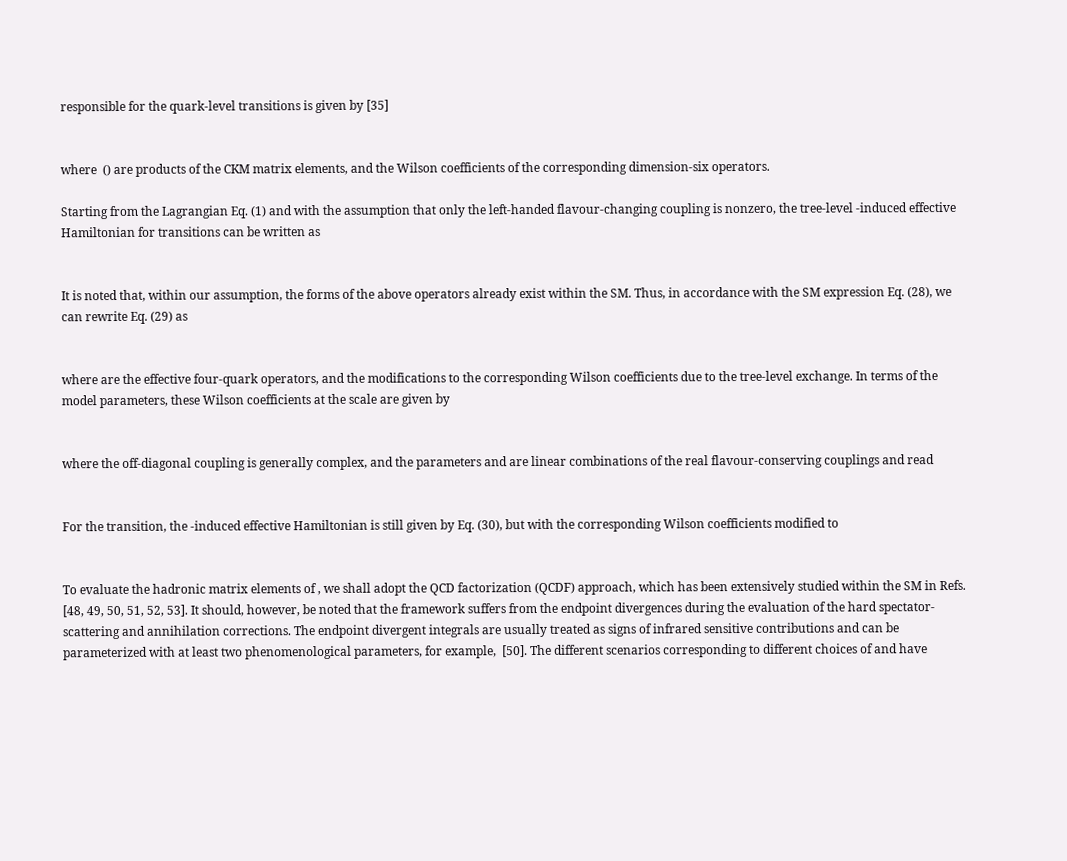responsible for the quark-level transitions is given by [35]


where  () are products of the CKM matrix elements, and the Wilson coefficients of the corresponding dimension-six operators.

Starting from the Lagrangian Eq. (1) and with the assumption that only the left-handed flavour-changing coupling is nonzero, the tree-level -induced effective Hamiltonian for transitions can be written as


It is noted that, within our assumption, the forms of the above operators already exist within the SM. Thus, in accordance with the SM expression Eq. (28), we can rewrite Eq. (29) as


where are the effective four-quark operators, and the modifications to the corresponding Wilson coefficients due to the tree-level exchange. In terms of the model parameters, these Wilson coefficients at the scale are given by


where the off-diagonal coupling is generally complex, and the parameters and are linear combinations of the real flavour-conserving couplings and read


For the transition, the -induced effective Hamiltonian is still given by Eq. (30), but with the corresponding Wilson coefficients modified to


To evaluate the hadronic matrix elements of , we shall adopt the QCD factorization (QCDF) approach, which has been extensively studied within the SM in Refs. [48, 49, 50, 51, 52, 53]. It should, however, be noted that the framework suffers from the endpoint divergences during the evaluation of the hard spectator-scattering and annihilation corrections. The endpoint divergent integrals are usually treated as signs of infrared sensitive contributions and can be parameterized with at least two phenomenological parameters, for example,  [50]. The different scenarios corresponding to different choices of and have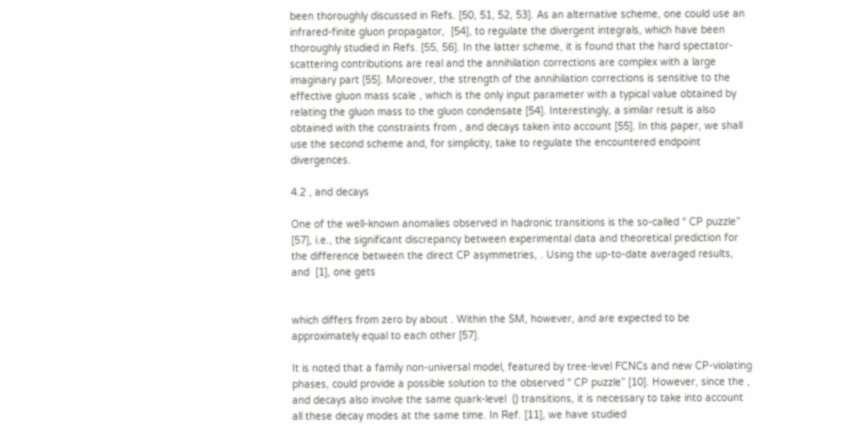been thoroughly discussed in Refs. [50, 51, 52, 53]. As an alternative scheme, one could use an infrared-finite gluon propagator,  [54], to regulate the divergent integrals, which have been thoroughly studied in Refs. [55, 56]. In the latter scheme, it is found that the hard spectator-scattering contributions are real and the annihilation corrections are complex with a large imaginary part [55]. Moreover, the strength of the annihilation corrections is sensitive to the effective gluon mass scale , which is the only input parameter with a typical value obtained by relating the gluon mass to the gluon condensate [54]. Interestingly, a similar result is also obtained with the constraints from , and decays taken into account [55]. In this paper, we shall use the second scheme and, for simplicity, take to regulate the encountered endpoint divergences.

4.2 , and decays

One of the well-known anomalies observed in hadronic transitions is the so-called “ CP puzzle” [57], i.e., the significant discrepancy between experimental data and theoretical prediction for the difference between the direct CP asymmetries, . Using the up-to-date averaged results, and  [1], one gets


which differs from zero by about . Within the SM, however, and are expected to be approximately equal to each other [57].

It is noted that a family non-universal model, featured by tree-level FCNCs and new CP-violating phases, could provide a possible solution to the observed “ CP puzzle” [10]. However, since the , and decays also involve the same quark-level  () transitions, it is necessary to take into account all these decay modes at the same time. In Ref. [11], we have studied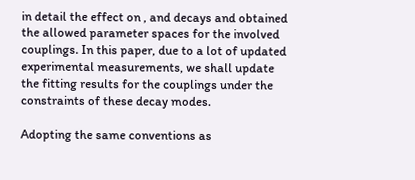in detail the effect on , and decays and obtained the allowed parameter spaces for the involved couplings. In this paper, due to a lot of updated experimental measurements, we shall update the fitting results for the couplings under the constraints of these decay modes.

Adopting the same conventions as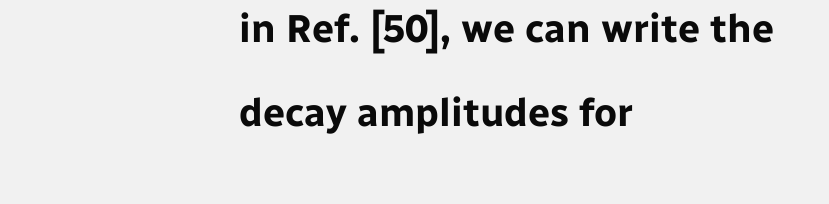in Ref. [50], we can write the decay amplitudes for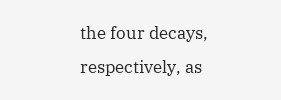the four decays, respectively, as